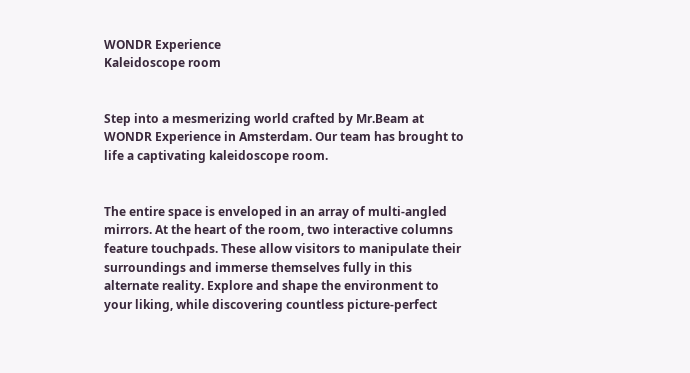WONDR Experience
Kaleidoscope room


Step into a mesmerizing world crafted by Mr.Beam at WONDR Experience in Amsterdam. Our team has brought to life a captivating kaleidoscope room.


The entire space is enveloped in an array of multi-angled mirrors. At the heart of the room, two interactive columns feature touchpads. These allow visitors to manipulate their surroundings and immerse themselves fully in this alternate reality. Explore and shape the environment to your liking, while discovering countless picture-perfect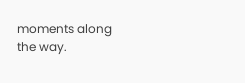moments along the way.